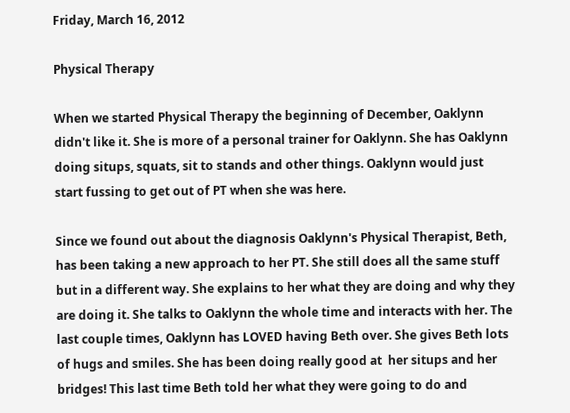Friday, March 16, 2012

Physical Therapy

When we started Physical Therapy the beginning of December, Oaklynn didn't like it. She is more of a personal trainer for Oaklynn. She has Oaklynn doing situps, squats, sit to stands and other things. Oaklynn would just start fussing to get out of PT when she was here.

Since we found out about the diagnosis Oaklynn's Physical Therapist, Beth, has been taking a new approach to her PT. She still does all the same stuff but in a different way. She explains to her what they are doing and why they are doing it. She talks to Oaklynn the whole time and interacts with her. The last couple times, Oaklynn has LOVED having Beth over. She gives Beth lots of hugs and smiles. She has been doing really good at  her situps and her bridges! This last time Beth told her what they were going to do and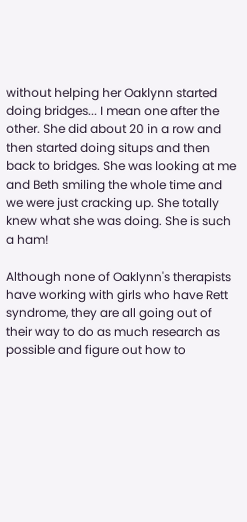without helping her Oaklynn started doing bridges... I mean one after the other. She did about 20 in a row and then started doing situps and then back to bridges. She was looking at me and Beth smiling the whole time and we were just cracking up. She totally knew what she was doing. She is such a ham!

Although none of Oaklynn's therapists have working with girls who have Rett syndrome, they are all going out of their way to do as much research as possible and figure out how to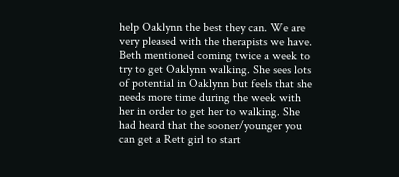help Oaklynn the best they can. We are very pleased with the therapists we have. Beth mentioned coming twice a week to try to get Oaklynn walking. She sees lots of potential in Oaklynn but feels that she needs more time during the week with her in order to get her to walking. She had heard that the sooner/younger you can get a Rett girl to start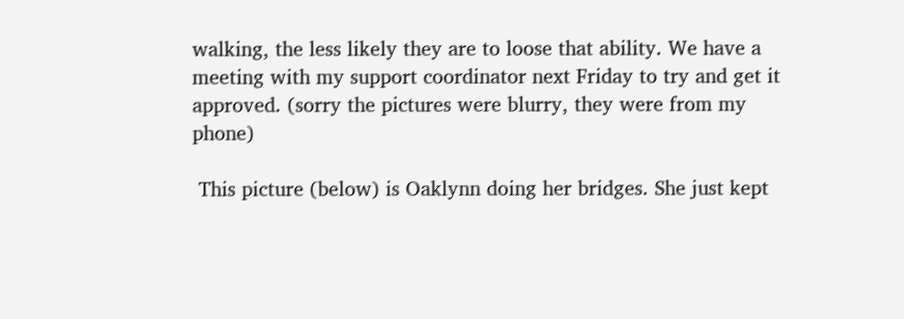walking, the less likely they are to loose that ability. We have a meeting with my support coordinator next Friday to try and get it approved. (sorry the pictures were blurry, they were from my phone)

 This picture (below) is Oaklynn doing her bridges. She just kept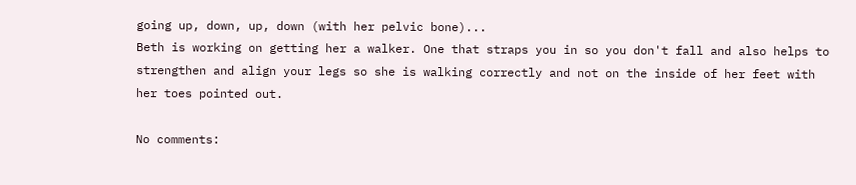going up, down, up, down (with her pelvic bone)...
Beth is working on getting her a walker. One that straps you in so you don't fall and also helps to strengthen and align your legs so she is walking correctly and not on the inside of her feet with her toes pointed out.

No comments: